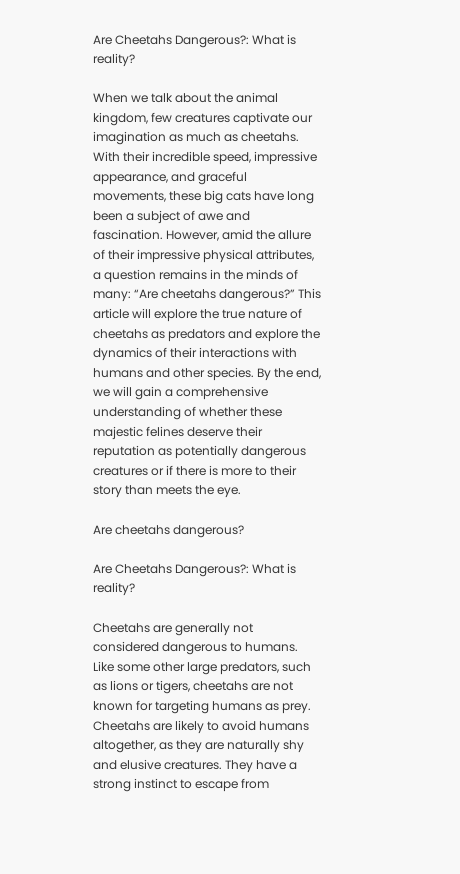Are Cheetahs Dangerous?: What is reality?

When we talk about the animal kingdom, few creatures captivate our imagination as much as cheetahs. With their incredible speed, impressive appearance, and graceful movements, these big cats have long been a subject of awe and fascination. However, amid the allure of their impressive physical attributes, a question remains in the minds of many: “Are cheetahs dangerous?” This article will explore the true nature of cheetahs as predators and explore the dynamics of their interactions with humans and other species. By the end, we will gain a comprehensive understanding of whether these majestic felines deserve their reputation as potentially dangerous creatures or if there is more to their story than meets the eye.

Are cheetahs dangerous?

Are Cheetahs Dangerous?: What is reality?

Cheetahs are generally not considered dangerous to humans. Like some other large predators, such as lions or tigers, cheetahs are not known for targeting humans as prey. Cheetahs are likely to avoid humans altogether, as they are naturally shy and elusive creatures. They have a strong instinct to escape from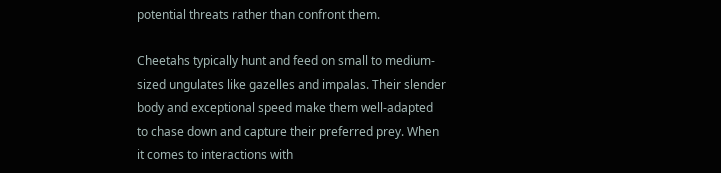potential threats rather than confront them.

Cheetahs typically hunt and feed on small to medium-sized ungulates like gazelles and impalas. Their slender body and exceptional speed make them well-adapted to chase down and capture their preferred prey. When it comes to interactions with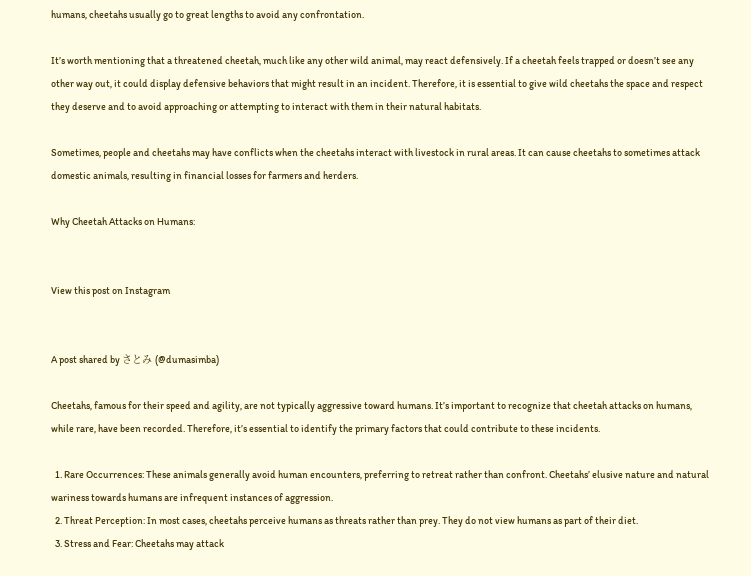humans, cheetahs usually go to great lengths to avoid any confrontation.

It’s worth mentioning that a threatened cheetah, much like any other wild animal, may react defensively. If a cheetah feels trapped or doesn’t see any other way out, it could display defensive behaviors that might result in an incident. Therefore, it is essential to give wild cheetahs the space and respect they deserve and to avoid approaching or attempting to interact with them in their natural habitats.

Sometimes, people and cheetahs may have conflicts when the cheetahs interact with livestock in rural areas. It can cause cheetahs to sometimes attack domestic animals, resulting in financial losses for farmers and herders.

Why Cheetah Attacks on Humans:


View this post on Instagram


A post shared by さとみ (@dumasimba)

Cheetahs, famous for their speed and agility, are not typically aggressive toward humans. It’s important to recognize that cheetah attacks on humans, while rare, have been recorded. Therefore, it’s essential to identify the primary factors that could contribute to these incidents.

  1. Rare Occurrences: These animals generally avoid human encounters, preferring to retreat rather than confront. Cheetahs’ elusive nature and natural wariness towards humans are infrequent instances of aggression.
  2. Threat Perception: In most cases, cheetahs perceive humans as threats rather than prey. They do not view humans as part of their diet.
  3. Stress and Fear: Cheetahs may attack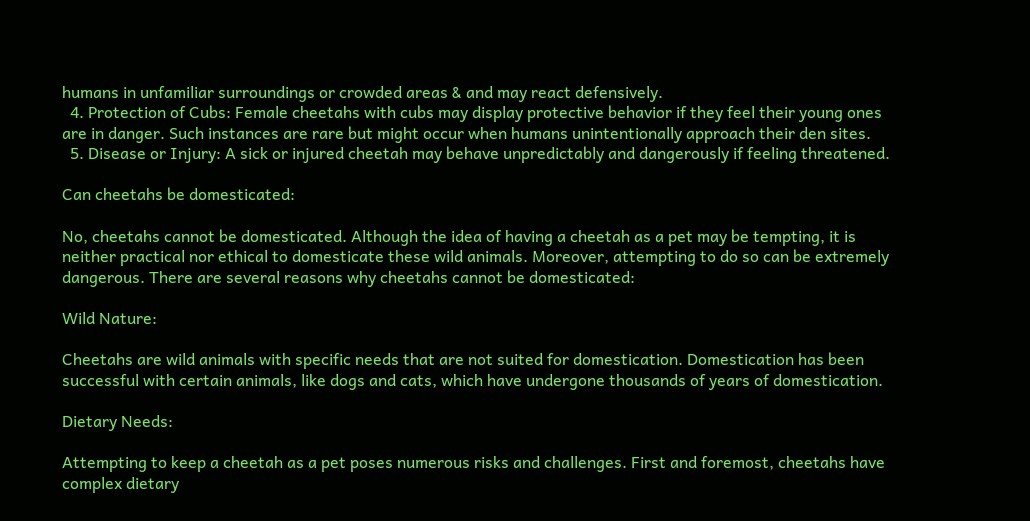humans in unfamiliar surroundings or crowded areas & and may react defensively.
  4. Protection of Cubs: Female cheetahs with cubs may display protective behavior if they feel their young ones are in danger. Such instances are rare but might occur when humans unintentionally approach their den sites.
  5. Disease or Injury: A sick or injured cheetah may behave unpredictably and dangerously if feeling threatened.

Can cheetahs be domesticated:

No, cheetahs cannot be domesticated. Although the idea of having a cheetah as a pet may be tempting, it is neither practical nor ethical to domesticate these wild animals. Moreover, attempting to do so can be extremely dangerous. There are several reasons why cheetahs cannot be domesticated:

Wild Nature:

Cheetahs are wild animals with specific needs that are not suited for domestication. Domestication has been successful with certain animals, like dogs and cats, which have undergone thousands of years of domestication.

Dietary Needs:

Attempting to keep a cheetah as a pet poses numerous risks and challenges. First and foremost, cheetahs have complex dietary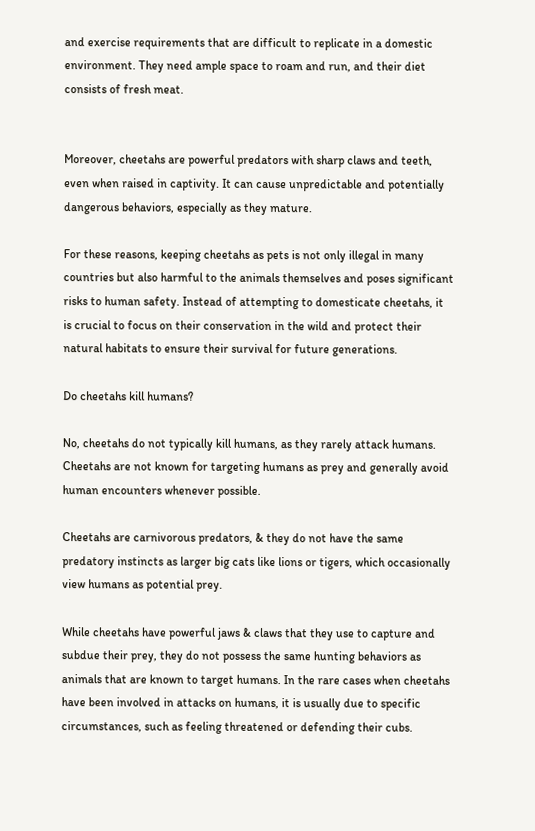and exercise requirements that are difficult to replicate in a domestic environment. They need ample space to roam and run, and their diet consists of fresh meat.


Moreover, cheetahs are powerful predators with sharp claws and teeth, even when raised in captivity. It can cause unpredictable and potentially dangerous behaviors, especially as they mature.

For these reasons, keeping cheetahs as pets is not only illegal in many countries but also harmful to the animals themselves and poses significant risks to human safety. Instead of attempting to domesticate cheetahs, it is crucial to focus on their conservation in the wild and protect their natural habitats to ensure their survival for future generations.

Do cheetahs kill humans?

No, cheetahs do not typically kill humans, as they rarely attack humans. Cheetahs are not known for targeting humans as prey and generally avoid human encounters whenever possible.

Cheetahs are carnivorous predators, & they do not have the same predatory instincts as larger big cats like lions or tigers, which occasionally view humans as potential prey.

While cheetahs have powerful jaws & claws that they use to capture and subdue their prey, they do not possess the same hunting behaviors as animals that are known to target humans. In the rare cases when cheetahs have been involved in attacks on humans, it is usually due to specific circumstances, such as feeling threatened or defending their cubs.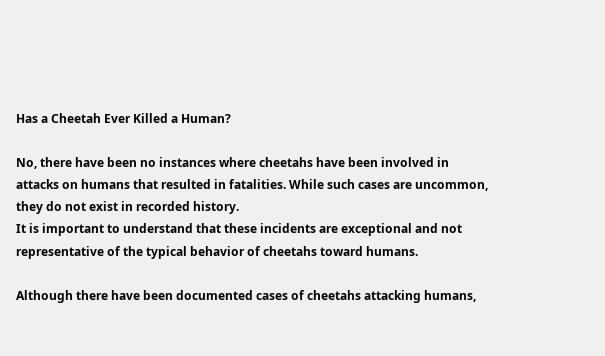Has a Cheetah Ever Killed a Human?

No, there have been no instances where cheetahs have been involved in attacks on humans that resulted in fatalities. While such cases are uncommon, they do not exist in recorded history.
It is important to understand that these incidents are exceptional and not representative of the typical behavior of cheetahs toward humans.

Although there have been documented cases of cheetahs attacking humans,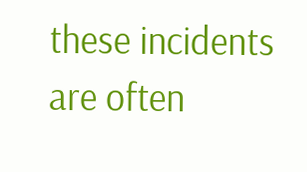these incidents are often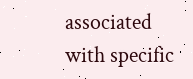associated with specific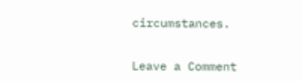circumstances.


Leave a Comment